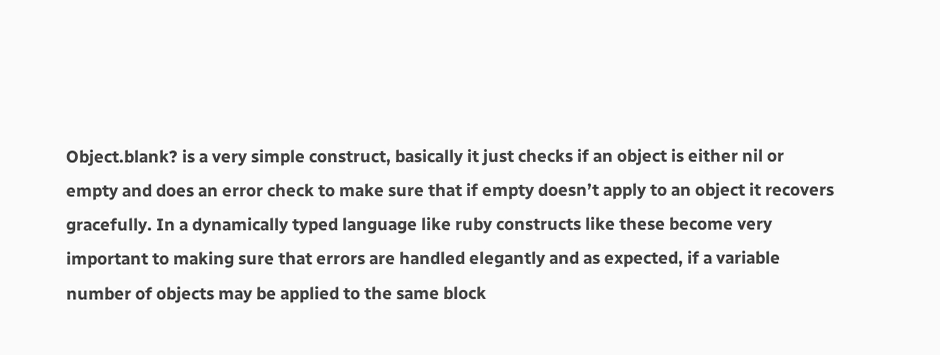Object.blank? is a very simple construct, basically it just checks if an object is either nil or empty and does an error check to make sure that if empty doesn’t apply to an object it recovers gracefully. In a dynamically typed language like ruby constructs like these become very important to making sure that errors are handled elegantly and as expected, if a variable number of objects may be applied to the same block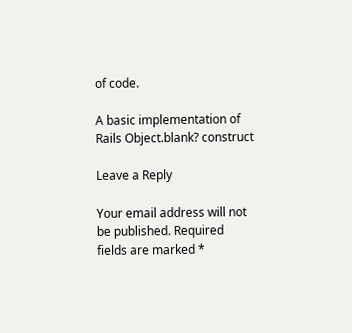of code.

A basic implementation of Rails Object.blank? construct

Leave a Reply

Your email address will not be published. Required fields are marked *